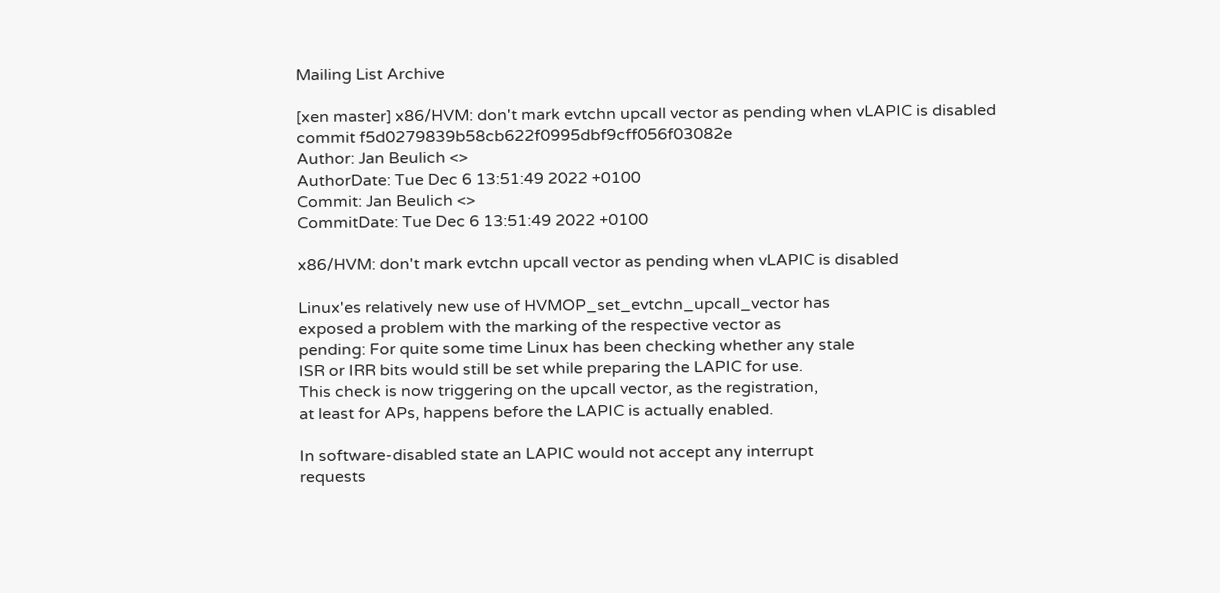Mailing List Archive

[xen master] x86/HVM: don't mark evtchn upcall vector as pending when vLAPIC is disabled
commit f5d0279839b58cb622f0995dbf9cff056f03082e
Author: Jan Beulich <>
AuthorDate: Tue Dec 6 13:51:49 2022 +0100
Commit: Jan Beulich <>
CommitDate: Tue Dec 6 13:51:49 2022 +0100

x86/HVM: don't mark evtchn upcall vector as pending when vLAPIC is disabled

Linux'es relatively new use of HVMOP_set_evtchn_upcall_vector has
exposed a problem with the marking of the respective vector as
pending: For quite some time Linux has been checking whether any stale
ISR or IRR bits would still be set while preparing the LAPIC for use.
This check is now triggering on the upcall vector, as the registration,
at least for APs, happens before the LAPIC is actually enabled.

In software-disabled state an LAPIC would not accept any interrupt
requests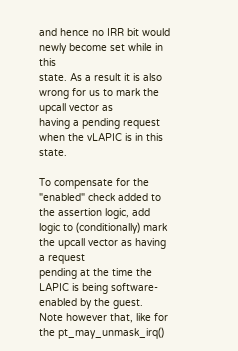and hence no IRR bit would newly become set while in this
state. As a result it is also wrong for us to mark the upcall vector as
having a pending request when the vLAPIC is in this state.

To compensate for the "enabled" check added to the assertion logic, add
logic to (conditionally) mark the upcall vector as having a request
pending at the time the LAPIC is being software-enabled by the guest.
Note however that, like for the pt_may_unmask_irq()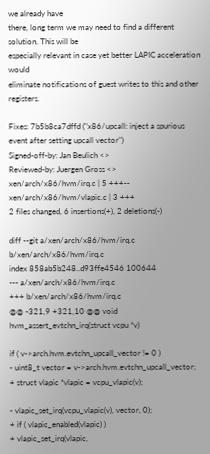we already have
there, long term we may need to find a different solution. This will be
especially relevant in case yet better LAPIC acceleration would
eliminate notifications of guest writes to this and other registers.

Fixes: 7b5b8ca7dffd ("x86/upcall: inject a spurious event after setting upcall vector")
Signed-off-by: Jan Beulich <>
Reviewed-by: Juergen Gross <>
xen/arch/x86/hvm/irq.c | 5 +++--
xen/arch/x86/hvm/vlapic.c | 3 +++
2 files changed, 6 insertions(+), 2 deletions(-)

diff --git a/xen/arch/x86/hvm/irq.c b/xen/arch/x86/hvm/irq.c
index 858ab5b248..d93ffe4546 100644
--- a/xen/arch/x86/hvm/irq.c
+++ b/xen/arch/x86/hvm/irq.c
@@ -321,9 +321,10 @@ void hvm_assert_evtchn_irq(struct vcpu *v)

if ( v->arch.hvm.evtchn_upcall_vector != 0 )
- uint8_t vector = v->arch.hvm.evtchn_upcall_vector;
+ struct vlapic *vlapic = vcpu_vlapic(v);

- vlapic_set_irq(vcpu_vlapic(v), vector, 0);
+ if ( vlapic_enabled(vlapic) )
+ vlapic_set_irq(vlapic,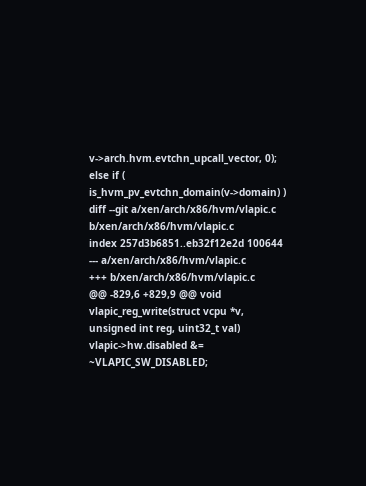v->arch.hvm.evtchn_upcall_vector, 0);
else if ( is_hvm_pv_evtchn_domain(v->domain) )
diff --git a/xen/arch/x86/hvm/vlapic.c b/xen/arch/x86/hvm/vlapic.c
index 257d3b6851..eb32f12e2d 100644
--- a/xen/arch/x86/hvm/vlapic.c
+++ b/xen/arch/x86/hvm/vlapic.c
@@ -829,6 +829,9 @@ void vlapic_reg_write(struct vcpu *v, unsigned int reg, uint32_t val)
vlapic->hw.disabled &= ~VLAPIC_SW_DISABLED;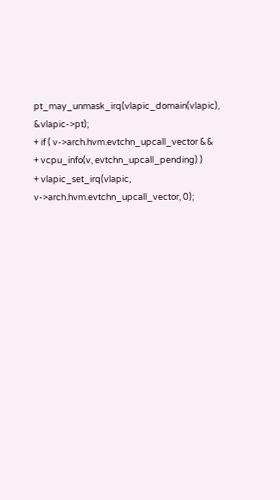pt_may_unmask_irq(vlapic_domain(vlapic), &vlapic->pt);
+ if ( v->arch.hvm.evtchn_upcall_vector &&
+ vcpu_info(v, evtchn_upcall_pending) )
+ vlapic_set_irq(vlapic, v->arch.hvm.evtchn_upcall_vector, 0);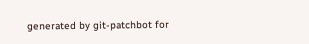generated by git-patchbot for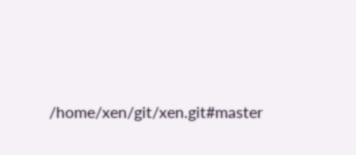/home/xen/git/xen.git#master